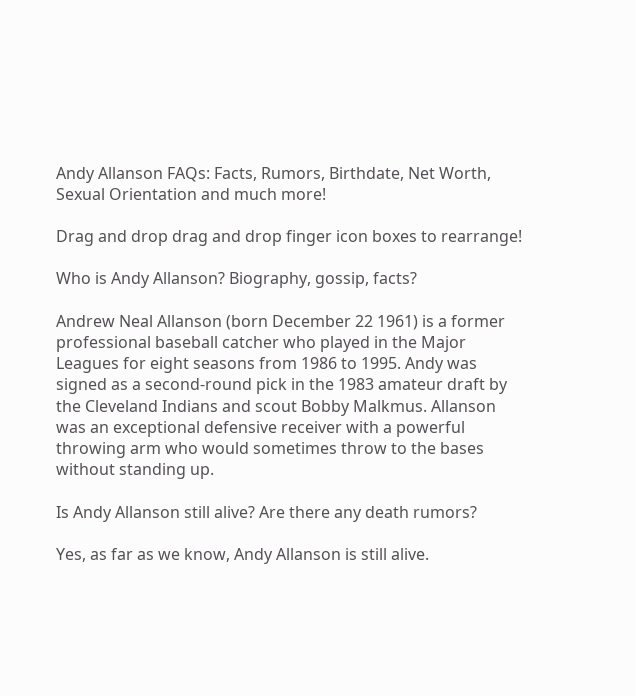Andy Allanson FAQs: Facts, Rumors, Birthdate, Net Worth, Sexual Orientation and much more!

Drag and drop drag and drop finger icon boxes to rearrange!

Who is Andy Allanson? Biography, gossip, facts?

Andrew Neal Allanson (born December 22 1961) is a former professional baseball catcher who played in the Major Leagues for eight seasons from 1986 to 1995. Andy was signed as a second-round pick in the 1983 amateur draft by the Cleveland Indians and scout Bobby Malkmus. Allanson was an exceptional defensive receiver with a powerful throwing arm who would sometimes throw to the bases without standing up.

Is Andy Allanson still alive? Are there any death rumors?

Yes, as far as we know, Andy Allanson is still alive.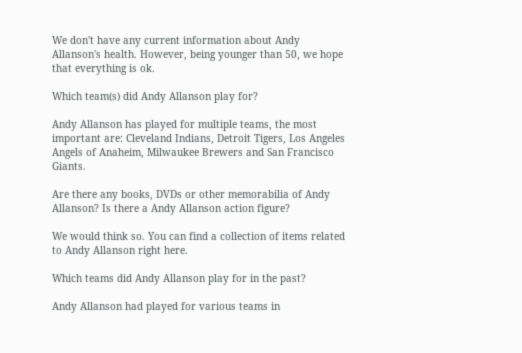We don't have any current information about Andy Allanson's health. However, being younger than 50, we hope that everything is ok.

Which team(s) did Andy Allanson play for?

Andy Allanson has played for multiple teams, the most important are: Cleveland Indians, Detroit Tigers, Los Angeles Angels of Anaheim, Milwaukee Brewers and San Francisco Giants.

Are there any books, DVDs or other memorabilia of Andy Allanson? Is there a Andy Allanson action figure?

We would think so. You can find a collection of items related to Andy Allanson right here.

Which teams did Andy Allanson play for in the past?

Andy Allanson had played for various teams in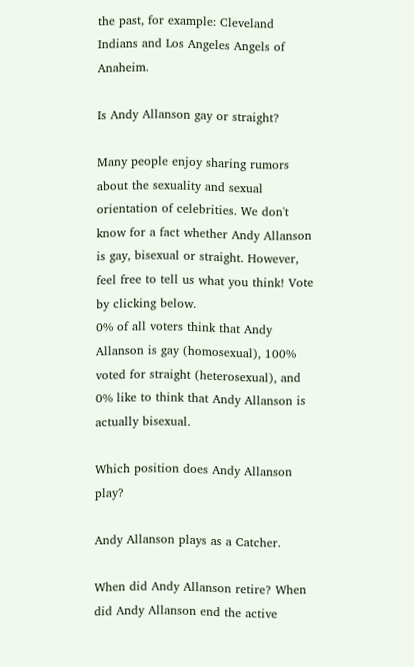the past, for example: Cleveland Indians and Los Angeles Angels of Anaheim.

Is Andy Allanson gay or straight?

Many people enjoy sharing rumors about the sexuality and sexual orientation of celebrities. We don't know for a fact whether Andy Allanson is gay, bisexual or straight. However, feel free to tell us what you think! Vote by clicking below.
0% of all voters think that Andy Allanson is gay (homosexual), 100% voted for straight (heterosexual), and 0% like to think that Andy Allanson is actually bisexual.

Which position does Andy Allanson play?

Andy Allanson plays as a Catcher.

When did Andy Allanson retire? When did Andy Allanson end the active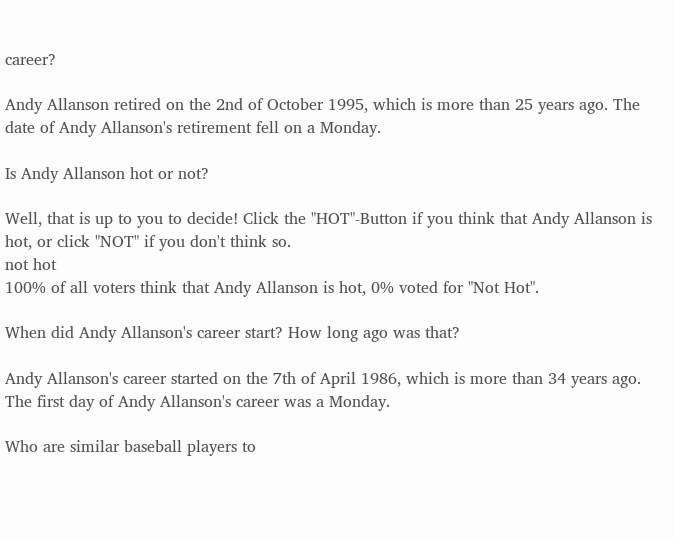career?

Andy Allanson retired on the 2nd of October 1995, which is more than 25 years ago. The date of Andy Allanson's retirement fell on a Monday.

Is Andy Allanson hot or not?

Well, that is up to you to decide! Click the "HOT"-Button if you think that Andy Allanson is hot, or click "NOT" if you don't think so.
not hot
100% of all voters think that Andy Allanson is hot, 0% voted for "Not Hot".

When did Andy Allanson's career start? How long ago was that?

Andy Allanson's career started on the 7th of April 1986, which is more than 34 years ago. The first day of Andy Allanson's career was a Monday.

Who are similar baseball players to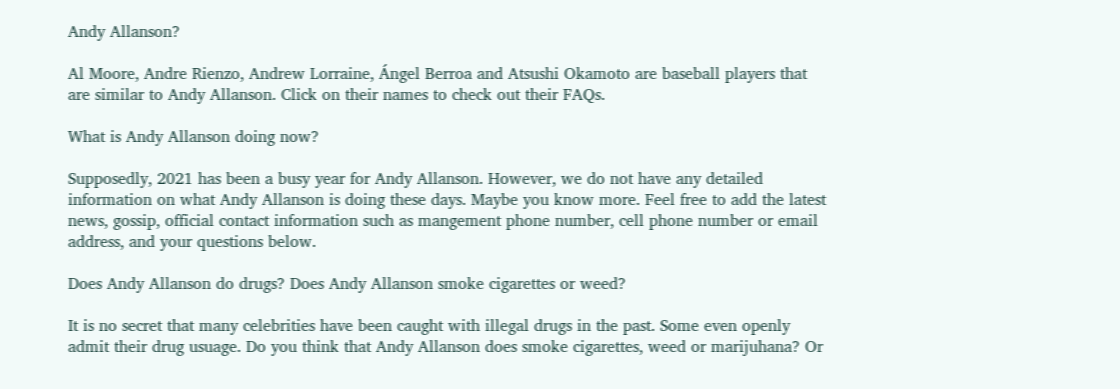Andy Allanson?

Al Moore, Andre Rienzo, Andrew Lorraine, Ángel Berroa and Atsushi Okamoto are baseball players that are similar to Andy Allanson. Click on their names to check out their FAQs.

What is Andy Allanson doing now?

Supposedly, 2021 has been a busy year for Andy Allanson. However, we do not have any detailed information on what Andy Allanson is doing these days. Maybe you know more. Feel free to add the latest news, gossip, official contact information such as mangement phone number, cell phone number or email address, and your questions below.

Does Andy Allanson do drugs? Does Andy Allanson smoke cigarettes or weed?

It is no secret that many celebrities have been caught with illegal drugs in the past. Some even openly admit their drug usuage. Do you think that Andy Allanson does smoke cigarettes, weed or marijuhana? Or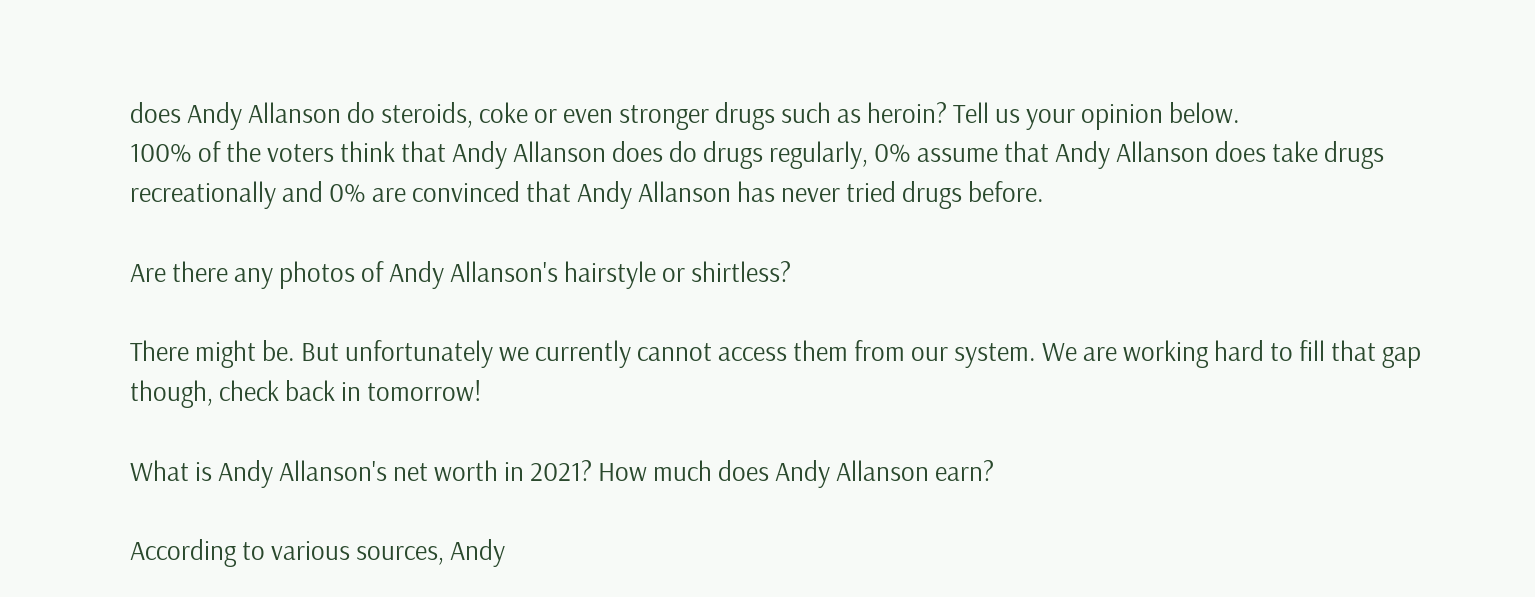does Andy Allanson do steroids, coke or even stronger drugs such as heroin? Tell us your opinion below.
100% of the voters think that Andy Allanson does do drugs regularly, 0% assume that Andy Allanson does take drugs recreationally and 0% are convinced that Andy Allanson has never tried drugs before.

Are there any photos of Andy Allanson's hairstyle or shirtless?

There might be. But unfortunately we currently cannot access them from our system. We are working hard to fill that gap though, check back in tomorrow!

What is Andy Allanson's net worth in 2021? How much does Andy Allanson earn?

According to various sources, Andy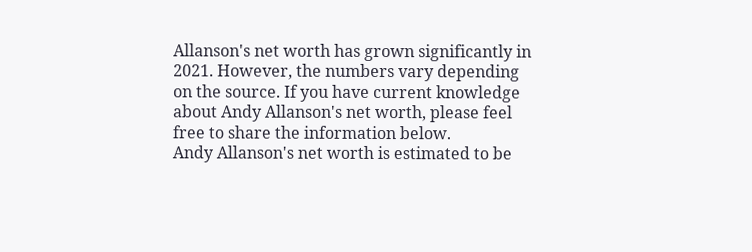Allanson's net worth has grown significantly in 2021. However, the numbers vary depending on the source. If you have current knowledge about Andy Allanson's net worth, please feel free to share the information below.
Andy Allanson's net worth is estimated to be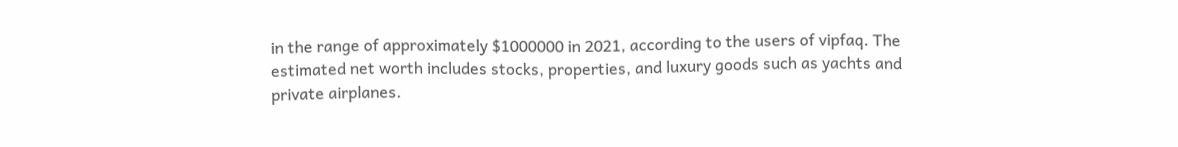in the range of approximately $1000000 in 2021, according to the users of vipfaq. The estimated net worth includes stocks, properties, and luxury goods such as yachts and private airplanes.